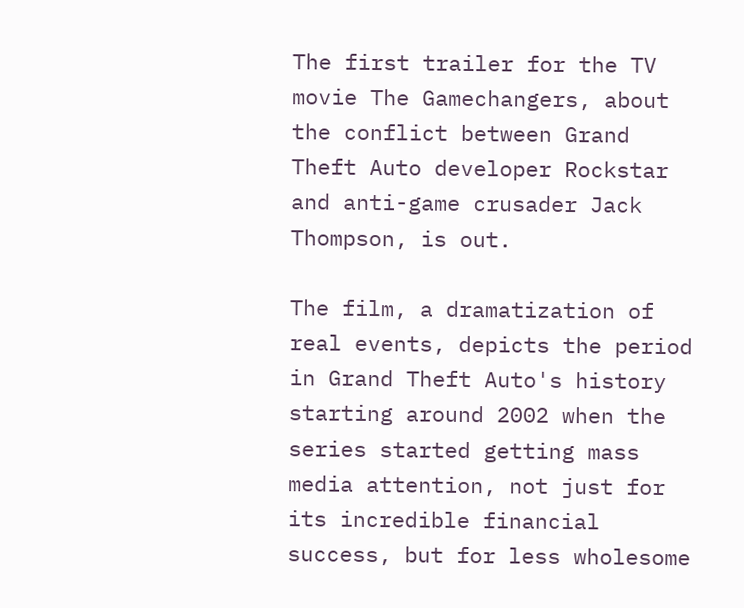The first trailer for the TV movie The Gamechangers, about the conflict between Grand Theft Auto developer Rockstar and anti-game crusader Jack Thompson, is out.

The film, a dramatization of real events, depicts the period in Grand Theft Auto's history starting around 2002 when the series started getting mass media attention, not just for its incredible financial success, but for less wholesome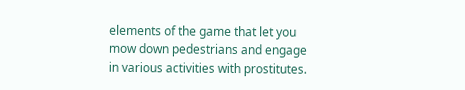elements of the game that let you mow down pedestrians and engage in various activities with prostitutes.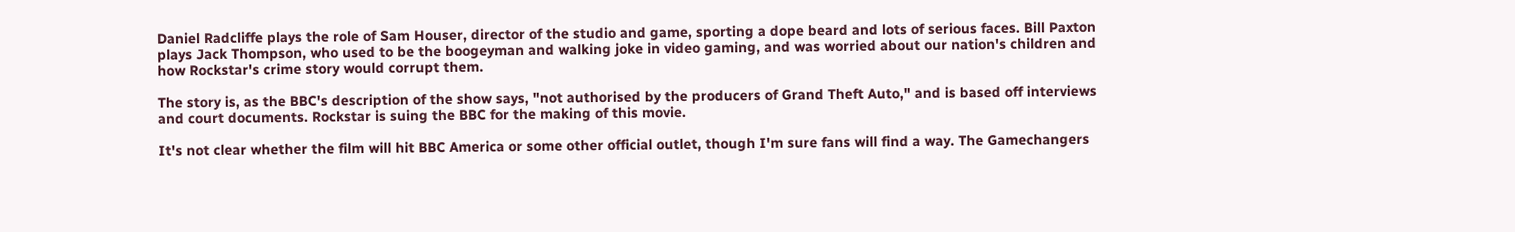Daniel Radcliffe plays the role of Sam Houser, director of the studio and game, sporting a dope beard and lots of serious faces. Bill Paxton plays Jack Thompson, who used to be the boogeyman and walking joke in video gaming, and was worried about our nation's children and how Rockstar's crime story would corrupt them.

The story is, as the BBC's description of the show says, "not authorised by the producers of Grand Theft Auto," and is based off interviews and court documents. Rockstar is suing the BBC for the making of this movie.

It's not clear whether the film will hit BBC America or some other official outlet, though I'm sure fans will find a way. The Gamechangers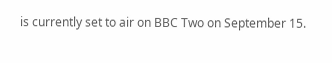is currently set to air on BBC Two on September 15.